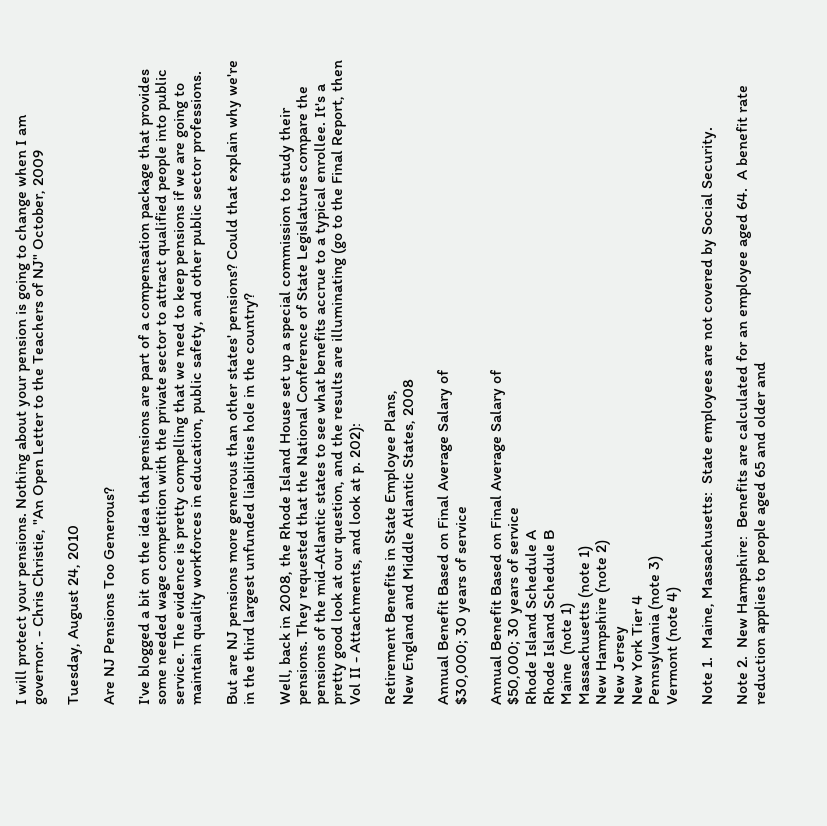I will protect your pensions. Nothing about your pension is going to change when I am governor. - Chris Christie, "An Open Letter to the Teachers of NJ" October, 2009

Tuesday, August 24, 2010

Are NJ Pensions Too Generous?

I've blogged a bit on the idea that pensions are part of a compensation package that provides some needed wage competition with the private sector to attract qualified people into public service. The evidence is pretty compelling that we need to keep pensions if we are going to maintain quality workforces in education, public safety, and other public sector professions.

But are NJ pensions more generous than other states' pensions? Could that explain why we're in the third largest unfunded liabilities hole in the country?

Well, back in 2008, the Rhode Island House set up a special commission to study their pensions. They requested that the National Conference of State Legislatures compare the pensions of the mid-Atlantic states to see what benefits accrue to a typical enrollee. It's a pretty good look at our question, and the results are illuminating (go to the Final Report, then Vol II - Attachments, and look at p. 202):

Retirement Benefits in State Employee Plans,
New England and Middle Atlantic States, 2008

Annual Benefit Based on Final Average Salary of
$30,000; 30 years of service

Annual Benefit Based on Final Average Salary of
$50,000; 30 years of service
Rhode Island Schedule A
Rhode Island Schedule B
Maine  (note 1)
Massachusetts (note 1)
New Hampshire (note 2)
New Jersey
New York Tier 4
Pennsylvania (note 3)
Vermont (note 4)

Note 1.  Maine, Massachusetts:  State employees are not covered by Social Security.

Note 2.  New Hampshire:  Benefits are calculated for an employee aged 64.  A benefit rate reduction applies to people aged 65 and older and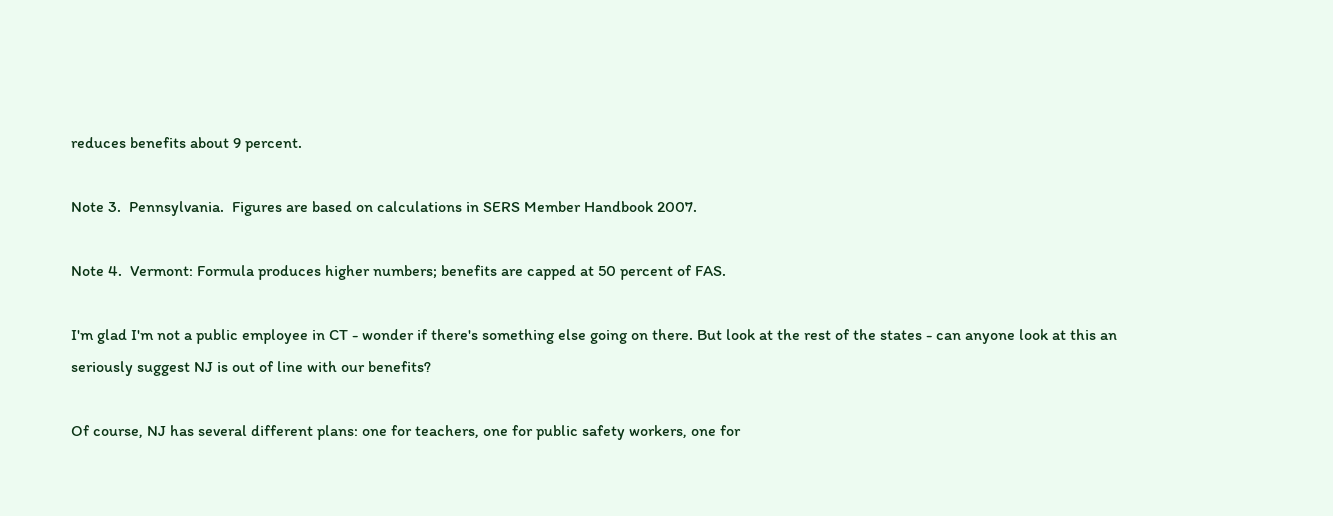reduces benefits about 9 percent.

Note 3.  Pennsylvania.  Figures are based on calculations in SERS Member Handbook 2007.

Note 4.  Vermont: Formula produces higher numbers; benefits are capped at 50 percent of FAS.

I'm glad I'm not a public employee in CT - wonder if there's something else going on there. But look at the rest of the states - can anyone look at this an seriously suggest NJ is out of line with our benefits?

Of course, NJ has several different plans: one for teachers, one for public safety workers, one for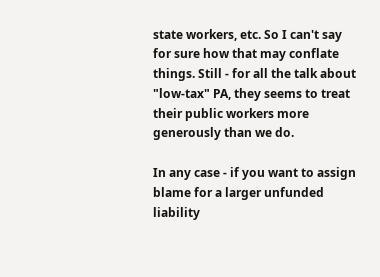state workers, etc. So I can't say for sure how that may conflate things. Still - for all the talk about "low-tax" PA, they seems to treat their public workers more generously than we do.

In any case - if you want to assign blame for a larger unfunded liability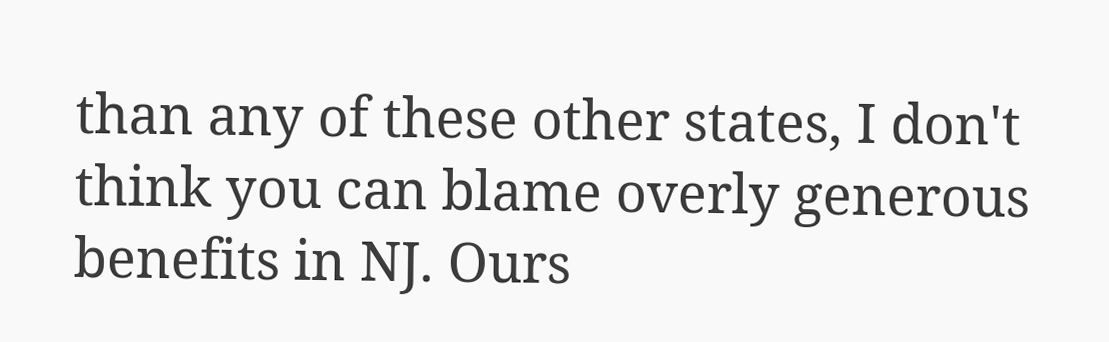than any of these other states, I don't think you can blame overly generous benefits in NJ. Ours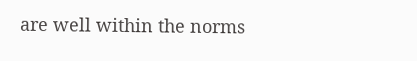are well within the norms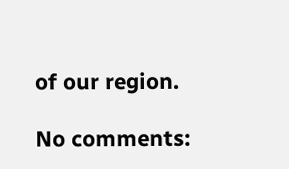of our region.

No comments: